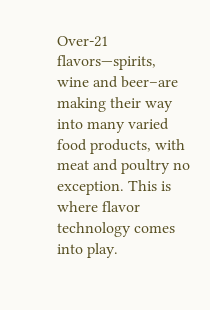Over-21 flavors—spirits, wine and beer–are making their way into many varied food products, with meat and poultry no exception. This is where flavor technology comes into play.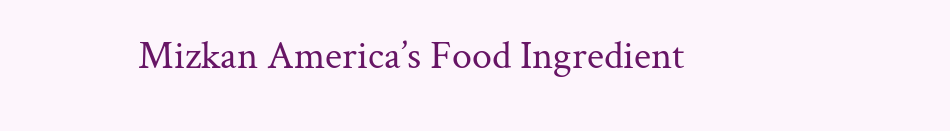Mizkan America’s Food Ingredient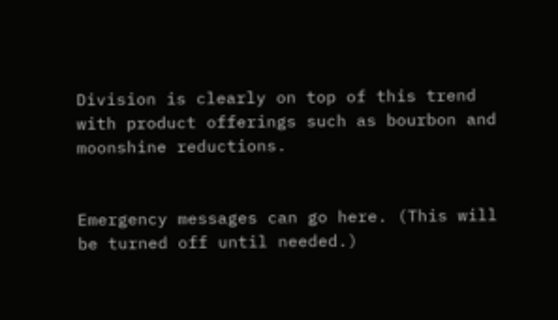Division is clearly on top of this trend with product offerings such as bourbon and moonshine reductions.


Emergency messages can go here. (This will be turned off until needed.)